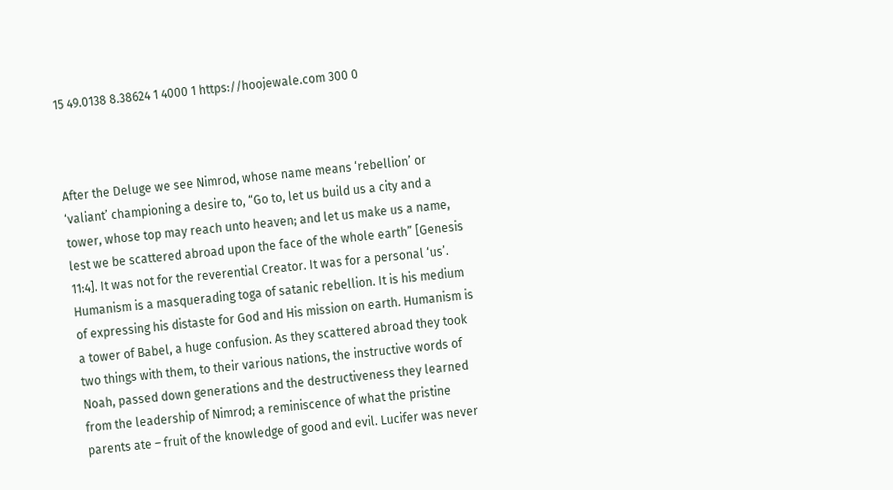15 49.0138 8.38624 1 4000 1 https://hoojewale.com 300 0



After the Deluge we see Nimrod, whose name means ‘rebellion’ or ‘valiant’ championing a desire to, “Go to, let us build us a city and a tower, whose top may reach unto heaven; and let us make us a name, lest we be scattered abroad upon the face of the whole earth” [Genesis 11:4]. It was not for the reverential Creator. It was for a personal ‘us’. Humanism is a masquerading toga of satanic rebellion. It is his medium of expressing his distaste for God and His mission on earth. Humanism is a tower of Babel, a huge confusion. As they scattered abroad they took two things with them, to their various nations, the instructive words of Noah, passed down generations and the destructiveness they learned from the leadership of Nimrod; a reminiscence of what the pristine parents ate – fruit of the knowledge of good and evil. Lucifer was never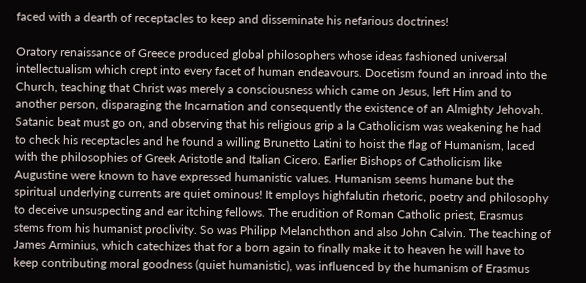faced with a dearth of receptacles to keep and disseminate his nefarious doctrines!

Oratory renaissance of Greece produced global philosophers whose ideas fashioned universal intellectualism which crept into every facet of human endeavours. Docetism found an inroad into the Church, teaching that Christ was merely a consciousness which came on Jesus, left Him and to another person, disparaging the Incarnation and consequently the existence of an Almighty Jehovah. Satanic beat must go on, and observing that his religious grip a la Catholicism was weakening he had to check his receptacles and he found a willing Brunetto Latini to hoist the flag of Humanism, laced with the philosophies of Greek Aristotle and Italian Cicero. Earlier Bishops of Catholicism like Augustine were known to have expressed humanistic values. Humanism seems humane but the spiritual underlying currents are quiet ominous! It employs highfalutin rhetoric, poetry and philosophy to deceive unsuspecting and ear itching fellows. The erudition of Roman Catholic priest, Erasmus stems from his humanist proclivity. So was Philipp Melanchthon and also John Calvin. The teaching of James Arminius, which catechizes that for a born again to finally make it to heaven he will have to keep contributing moral goodness (quiet humanistic), was influenced by the humanism of Erasmus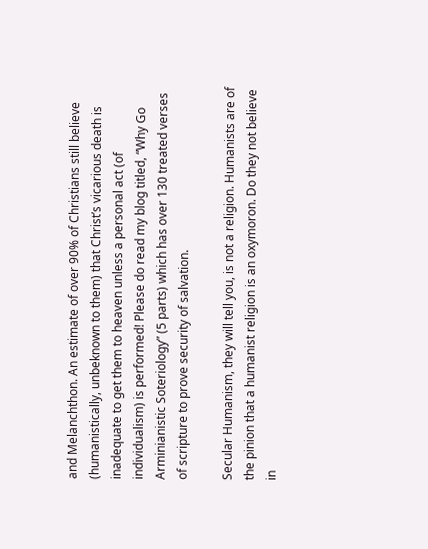and Melanchthon. An estimate of over 90% of Christians still believe (humanistically, unbeknown to them) that Christ’s vicarious death is inadequate to get them to heaven unless a personal act (of individualism) is performed! Please do read my blog titled, “Why Go Arminianistic Soteriology” (5 parts) which has over 130 treated verses of scripture to prove security of salvation.

Secular Humanism, they will tell you, is not a religion. Humanists are of the pinion that a humanist religion is an oxymoron. Do they not believe in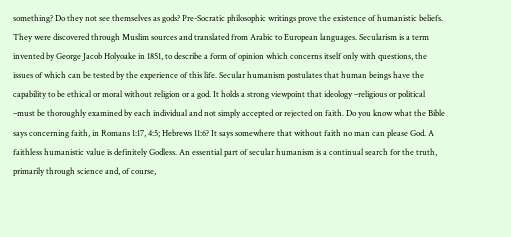something? Do they not see themselves as gods? Pre-Socratic philosophic writings prove the existence of humanistic beliefs. They were discovered through Muslim sources and translated from Arabic to European languages. Secularism is a term invented by George Jacob Holyoake in 1851, to describe a form of opinion which concerns itself only with questions, the issues of which can be tested by the experience of this life. Secular humanism postulates that human beings have the capability to be ethical or moral without religion or a god. It holds a strong viewpoint that ideology –religious or political –must be thoroughly examined by each individual and not simply accepted or rejected on faith. Do you know what the Bible says concerning faith, in Romans 1:17, 4:5; Hebrews 11:6? It says somewhere that without faith no man can please God. A faithless humanistic value is definitely Godless. An essential part of secular humanism is a continual search for the truth, primarily through science and, of course,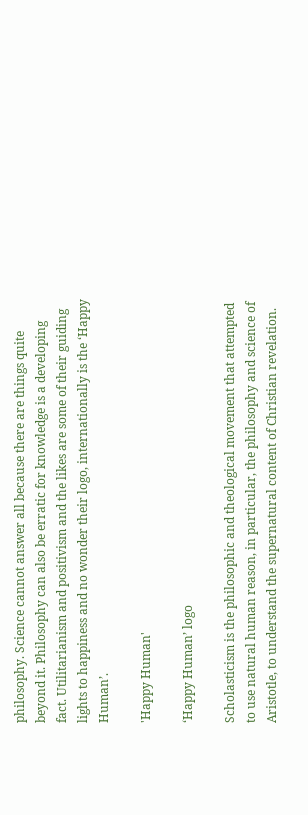philosophy. Science cannot answer all because there are things quite beyond it. Philosophy can also be erratic for knowledge is a developing fact. Utilitarianism and positivism and the likes are some of their guiding lights to happiness and no wonder their logo, internationally is the ‘Happy Human’.

'Happy Human'

‘Happy Human’ logo

Scholasticism is the philosophic and theological movement that attempted to use natural human reason, in particular, the philosophy and science of Aristotle, to understand the supernatural content of Christian revelation.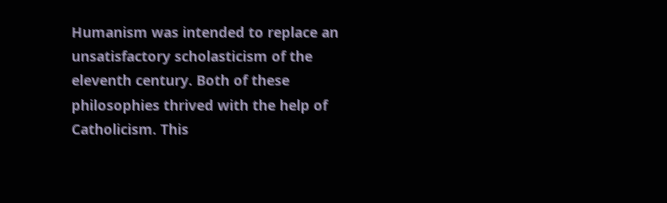Humanism was intended to replace an unsatisfactory scholasticism of the eleventh century. Both of these philosophies thrived with the help of Catholicism. This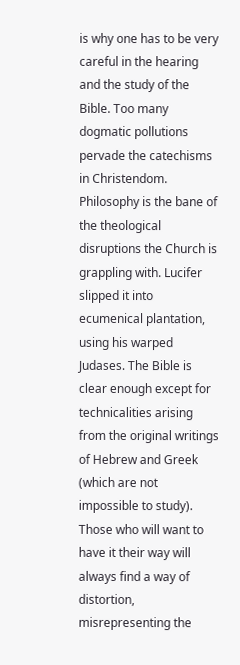is why one has to be very careful in the hearing and the study of the Bible. Too many dogmatic pollutions pervade the catechisms in Christendom. Philosophy is the bane of the theological disruptions the Church is grappling with. Lucifer slipped it into ecumenical plantation, using his warped Judases. The Bible is clear enough except for technicalities arising from the original writings of Hebrew and Greek (which are not impossible to study). Those who will want to have it their way will always find a way of distortion, misrepresenting the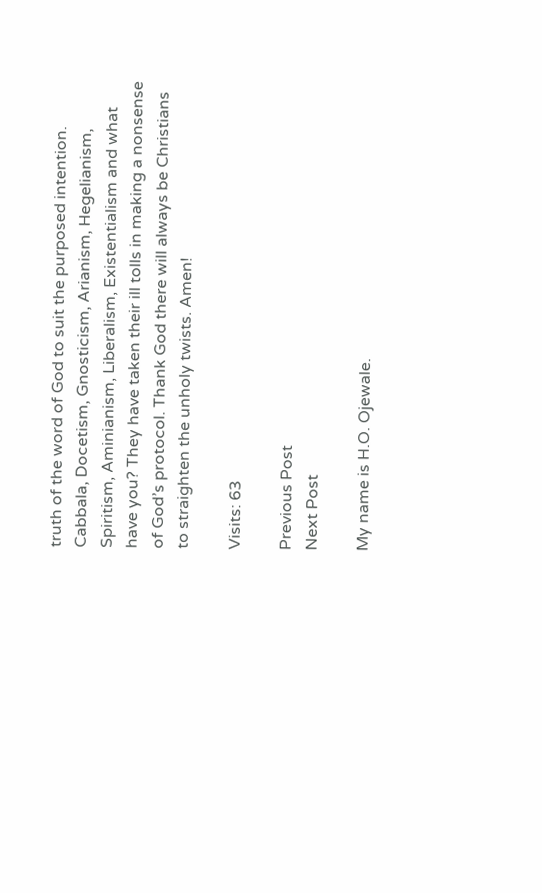truth of the word of God to suit the purposed intention. Cabbala, Docetism, Gnosticism, Arianism, Hegelianism, Spiritism, Aminianism, Liberalism, Existentialism and what have you? They have taken their ill tolls in making a nonsense of God’s protocol. Thank God there will always be Christians to straighten the unholy twists. Amen!

Visits: 63

Previous Post
Next Post

My name is H.O. Ojewale.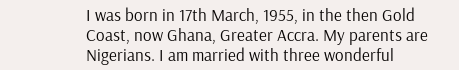I was born in 17th March, 1955, in the then Gold Coast, now Ghana, Greater Accra. My parents are Nigerians. I am married with three wonderful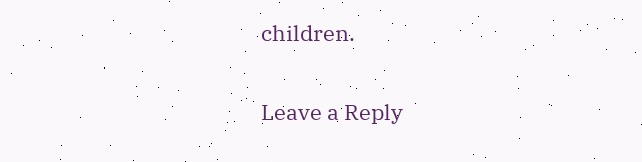children.


Leave a Reply